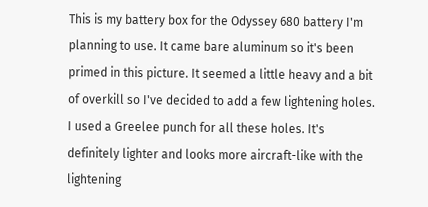This is my battery box for the Odyssey 680 battery I'm planning to use. It came bare aluminum so it's been primed in this picture. It seemed a little heavy and a bit of overkill so I've decided to add a few lightening holes. I used a Greelee punch for all these holes. It's definitely lighter and looks more aircraft-like with the lightening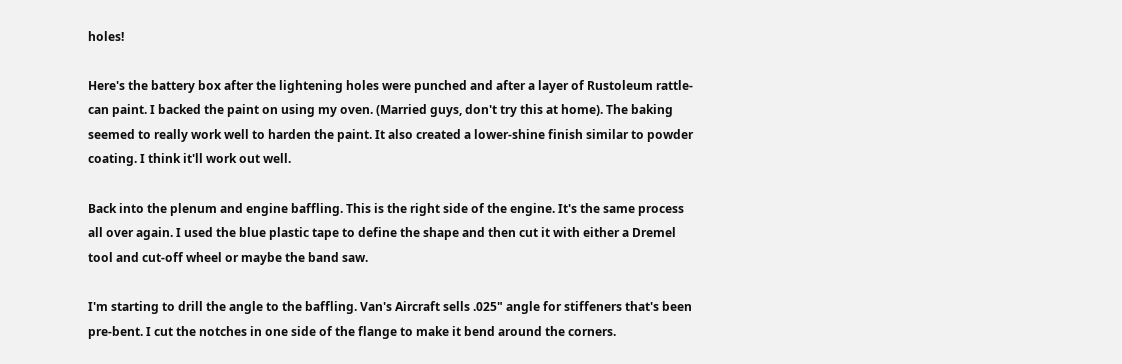holes!

Here's the battery box after the lightening holes were punched and after a layer of Rustoleum rattle-can paint. I backed the paint on using my oven. (Married guys, don't try this at home). The baking seemed to really work well to harden the paint. It also created a lower-shine finish similar to powder coating. I think it'll work out well.

Back into the plenum and engine baffling. This is the right side of the engine. It's the same process all over again. I used the blue plastic tape to define the shape and then cut it with either a Dremel tool and cut-off wheel or maybe the band saw.

I'm starting to drill the angle to the baffling. Van's Aircraft sells .025" angle for stiffeners that's been pre-bent. I cut the notches in one side of the flange to make it bend around the corners.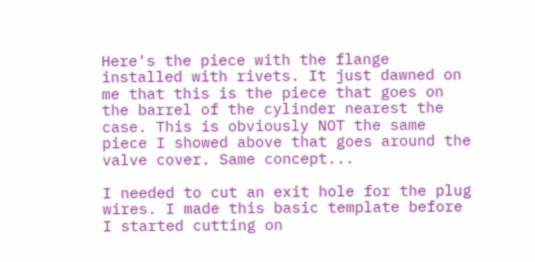Here's the piece with the flange installed with rivets. It just dawned on me that this is the piece that goes on the barrel of the cylinder nearest the case. This is obviously NOT the same piece I showed above that goes around the valve cover. Same concept...

I needed to cut an exit hole for the plug wires. I made this basic template before I started cutting on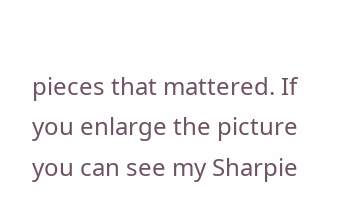pieces that mattered. If you enlarge the picture you can see my Sharpie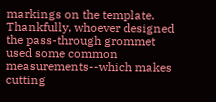markings on the template. Thankfully, whoever designed the pass-through grommet used some common measurements--which makes cutting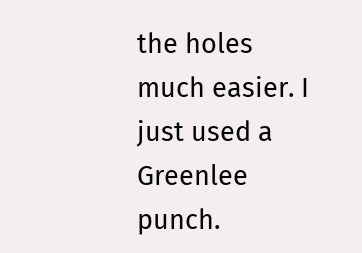the holes much easier. I just used a Greenlee punch.